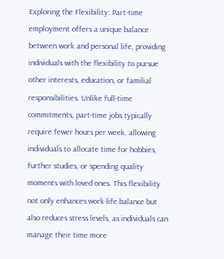Exploring the Flexibility: Part-time employment offers a unique balance between work and personal life, providing individuals with the flexibility to pursue other interests, education, or familial responsibilities. Unlike full-time commitments, part-time jobs typically require fewer hours per week, allowing individuals to allocate time for hobbies, further studies, or spending quality moments with loved ones. This flexibility not only enhances work-life balance but also reduces stress levels, as individuals can manage their time more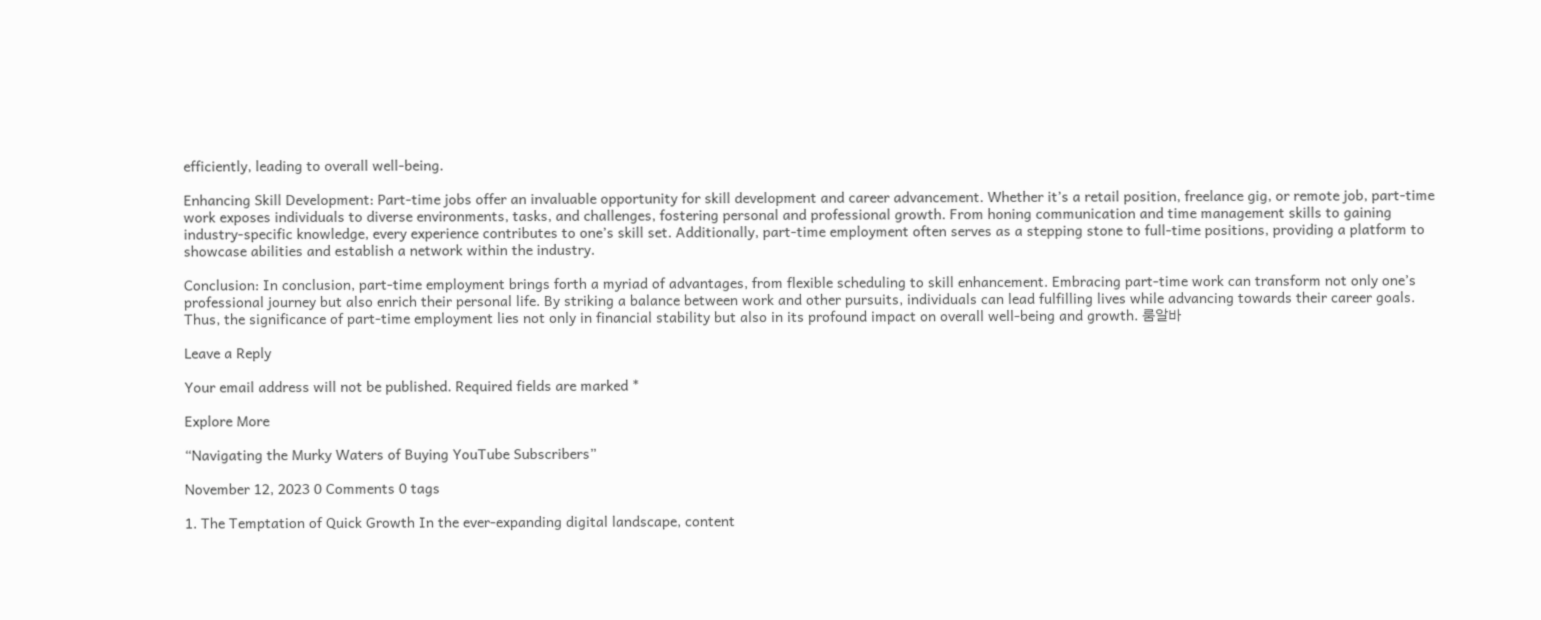efficiently, leading to overall well-being.

Enhancing Skill Development: Part-time jobs offer an invaluable opportunity for skill development and career advancement. Whether it’s a retail position, freelance gig, or remote job, part-time work exposes individuals to diverse environments, tasks, and challenges, fostering personal and professional growth. From honing communication and time management skills to gaining industry-specific knowledge, every experience contributes to one’s skill set. Additionally, part-time employment often serves as a stepping stone to full-time positions, providing a platform to showcase abilities and establish a network within the industry.

Conclusion: In conclusion, part-time employment brings forth a myriad of advantages, from flexible scheduling to skill enhancement. Embracing part-time work can transform not only one’s professional journey but also enrich their personal life. By striking a balance between work and other pursuits, individuals can lead fulfilling lives while advancing towards their career goals. Thus, the significance of part-time employment lies not only in financial stability but also in its profound impact on overall well-being and growth. 룸알바

Leave a Reply

Your email address will not be published. Required fields are marked *

Explore More

“Navigating the Murky Waters of Buying YouTube Subscribers”

November 12, 2023 0 Comments 0 tags

1. The Temptation of Quick Growth In the ever-expanding digital landscape, content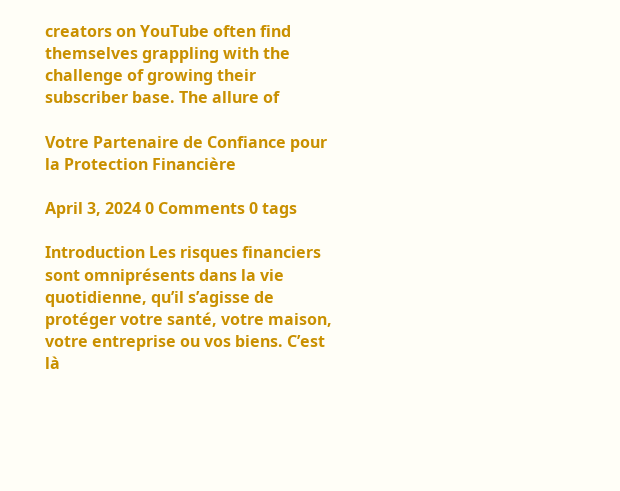creators on YouTube often find themselves grappling with the challenge of growing their subscriber base. The allure of

Votre Partenaire de Confiance pour la Protection Financière

April 3, 2024 0 Comments 0 tags

Introduction Les risques financiers sont omniprésents dans la vie quotidienne, qu’il s’agisse de protéger votre santé, votre maison, votre entreprise ou vos biens. C’est là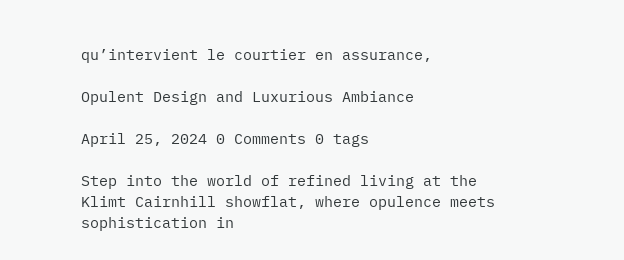qu’intervient le courtier en assurance,

Opulent Design and Luxurious Ambiance

April 25, 2024 0 Comments 0 tags

Step into the world of refined living at the Klimt Cairnhill showflat, where opulence meets sophistication in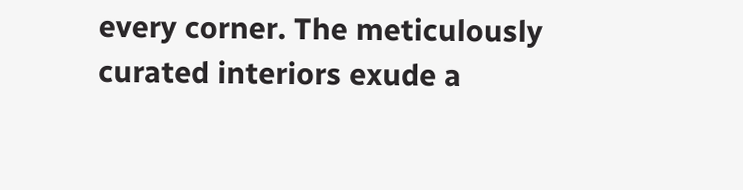every corner. The meticulously curated interiors exude a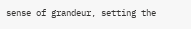sense of grandeur, setting the